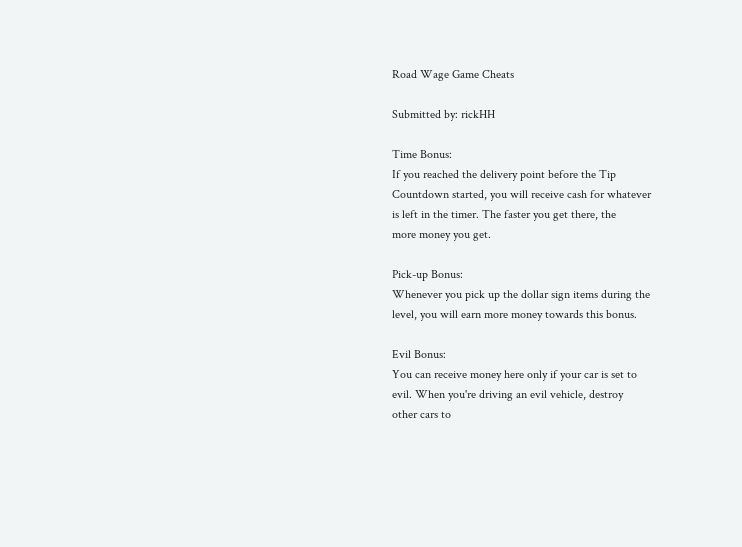Road Wage Game Cheats

Submitted by: rickHH

Time Bonus:
If you reached the delivery point before the Tip
Countdown started, you will receive cash for whatever
is left in the timer. The faster you get there, the
more money you get.

Pick-up Bonus:
Whenever you pick up the dollar sign items during the
level, you will earn more money towards this bonus.

Evil Bonus:
You can receive money here only if your car is set to
evil. When you're driving an evil vehicle, destroy
other cars to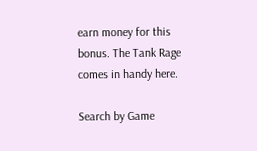earn money for this bonus. The Tank Rage
comes in handy here.

Search by Game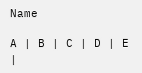Name

A | B | C | D | E |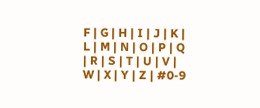F | G | H | I | J | K | L | M | N | O | P | Q | R | S | T | U | V | W | X | Y | Z | #0-9